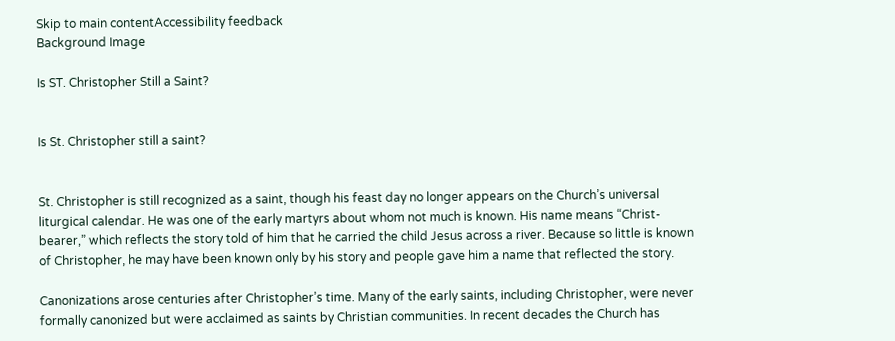Skip to main contentAccessibility feedback
Background Image

Is ST. Christopher Still a Saint?


Is St. Christopher still a saint?


St. Christopher is still recognized as a saint, though his feast day no longer appears on the Church’s universal liturgical calendar. He was one of the early martyrs about whom not much is known. His name means “Christ-bearer,” which reflects the story told of him that he carried the child Jesus across a river. Because so little is known of Christopher, he may have been known only by his story and people gave him a name that reflected the story.

Canonizations arose centuries after Christopher’s time. Many of the early saints, including Christopher, were never formally canonized but were acclaimed as saints by Christian communities. In recent decades the Church has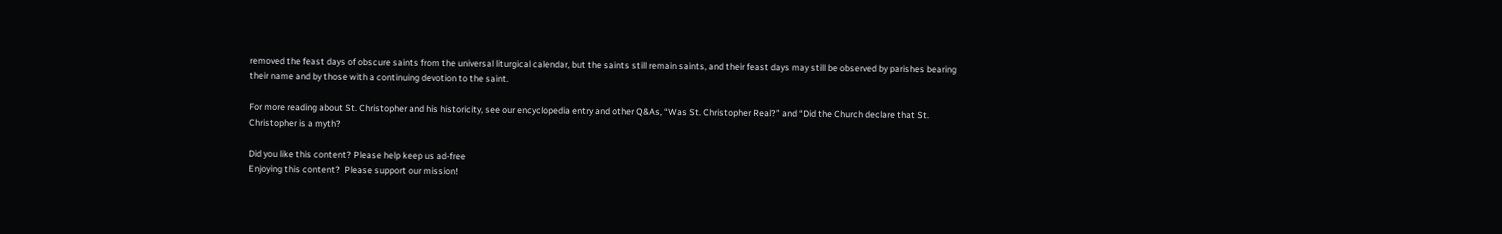removed the feast days of obscure saints from the universal liturgical calendar, but the saints still remain saints, and their feast days may still be observed by parishes bearing their name and by those with a continuing devotion to the saint.

For more reading about St. Christopher and his historicity, see our encyclopedia entry and other Q&As, “Was St. Christopher Real?” and “Did the Church declare that St. Christopher is a myth?

Did you like this content? Please help keep us ad-free
Enjoying this content?  Please support our mission!